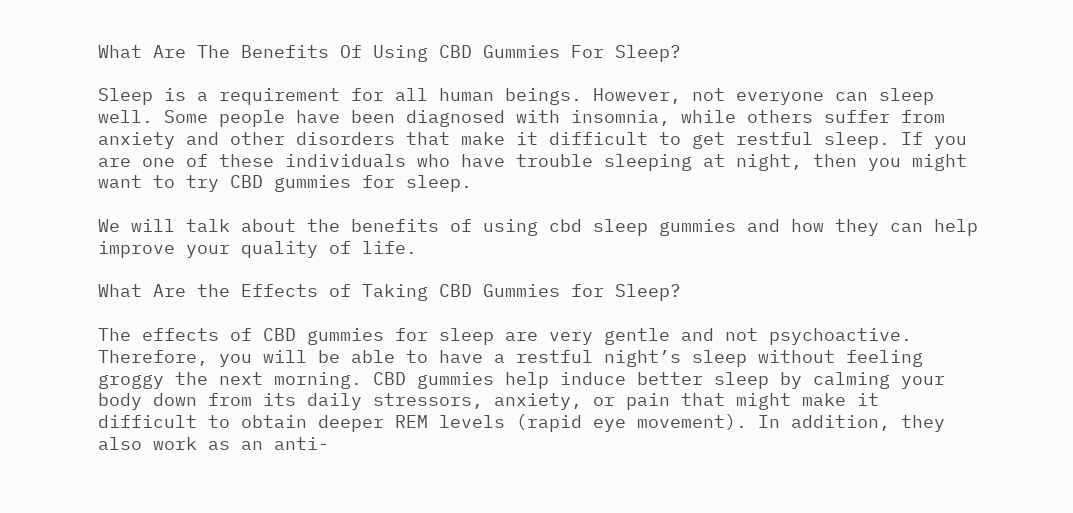What Are The Benefits Of Using CBD Gummies For Sleep?

Sleep is a requirement for all human beings. However, not everyone can sleep well. Some people have been diagnosed with insomnia, while others suffer from anxiety and other disorders that make it difficult to get restful sleep. If you are one of these individuals who have trouble sleeping at night, then you might want to try CBD gummies for sleep.

We will talk about the benefits of using cbd sleep gummies and how they can help improve your quality of life.

What Are the Effects of Taking CBD Gummies for Sleep?

The effects of CBD gummies for sleep are very gentle and not psychoactive. Therefore, you will be able to have a restful night’s sleep without feeling groggy the next morning. CBD gummies help induce better sleep by calming your body down from its daily stressors, anxiety, or pain that might make it difficult to obtain deeper REM levels (rapid eye movement). In addition, they also work as an anti-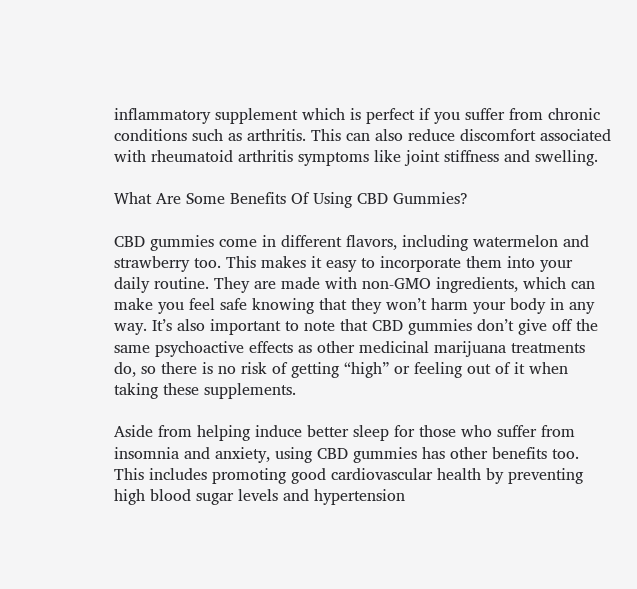inflammatory supplement which is perfect if you suffer from chronic conditions such as arthritis. This can also reduce discomfort associated with rheumatoid arthritis symptoms like joint stiffness and swelling.

What Are Some Benefits Of Using CBD Gummies?

CBD gummies come in different flavors, including watermelon and strawberry too. This makes it easy to incorporate them into your daily routine. They are made with non-GMO ingredients, which can make you feel safe knowing that they won’t harm your body in any way. It’s also important to note that CBD gummies don’t give off the same psychoactive effects as other medicinal marijuana treatments do, so there is no risk of getting “high” or feeling out of it when taking these supplements.

Aside from helping induce better sleep for those who suffer from insomnia and anxiety, using CBD gummies has other benefits too. This includes promoting good cardiovascular health by preventing high blood sugar levels and hypertension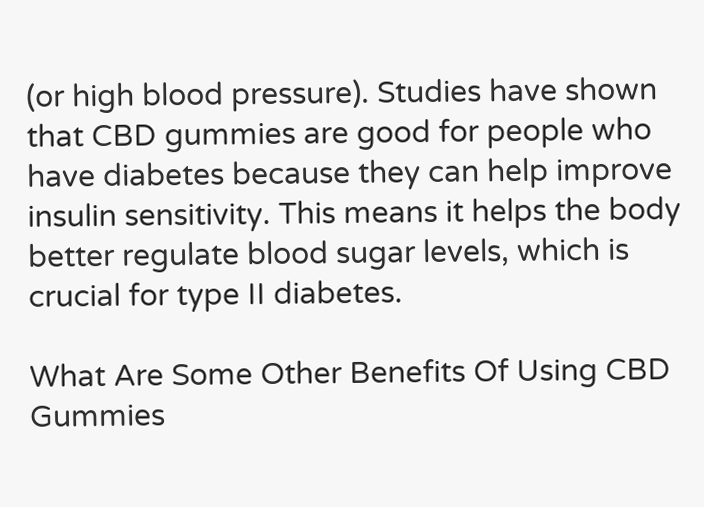(or high blood pressure). Studies have shown that CBD gummies are good for people who have diabetes because they can help improve insulin sensitivity. This means it helps the body better regulate blood sugar levels, which is crucial for type II diabetes.

What Are Some Other Benefits Of Using CBD Gummies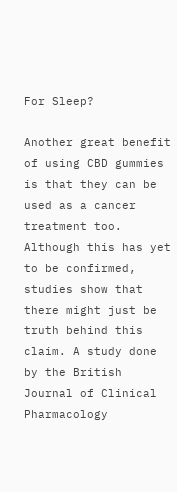For Sleep?

Another great benefit of using CBD gummies is that they can be used as a cancer treatment too. Although this has yet to be confirmed, studies show that there might just be truth behind this claim. A study done by the British Journal of Clinical Pharmacology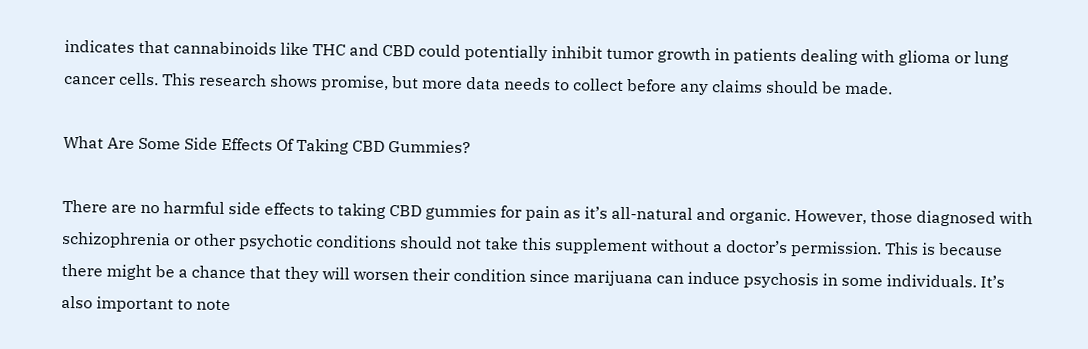indicates that cannabinoids like THC and CBD could potentially inhibit tumor growth in patients dealing with glioma or lung cancer cells. This research shows promise, but more data needs to collect before any claims should be made.

What Are Some Side Effects Of Taking CBD Gummies?

There are no harmful side effects to taking CBD gummies for pain as it’s all-natural and organic. However, those diagnosed with schizophrenia or other psychotic conditions should not take this supplement without a doctor’s permission. This is because there might be a chance that they will worsen their condition since marijuana can induce psychosis in some individuals. It’s also important to note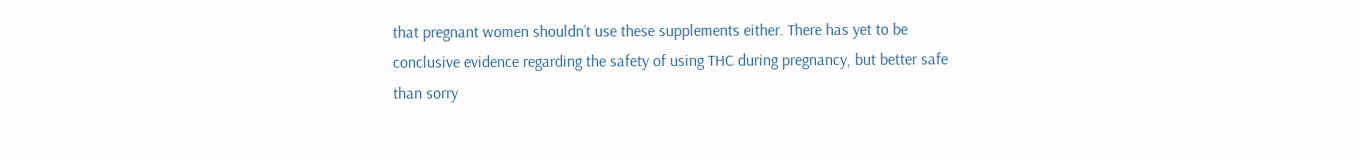that pregnant women shouldn’t use these supplements either. There has yet to be conclusive evidence regarding the safety of using THC during pregnancy, but better safe than sorry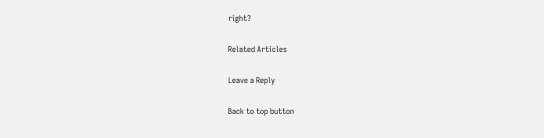right?

Related Articles

Leave a Reply

Back to top button